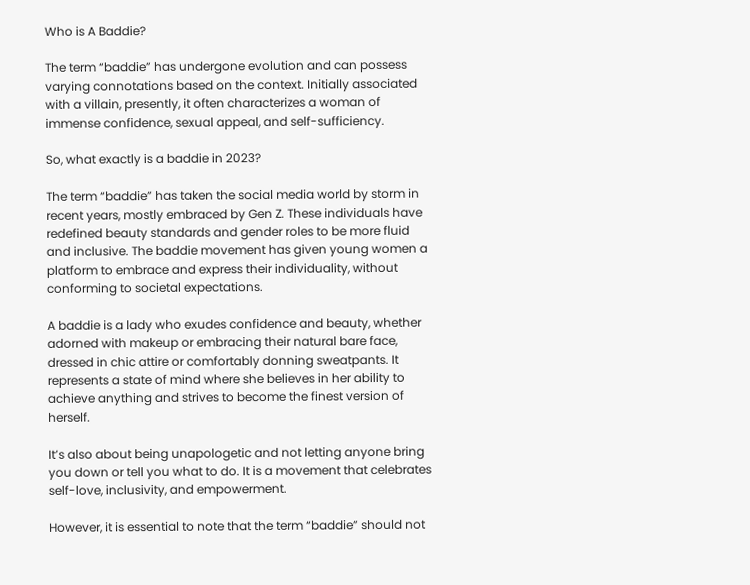Who is A Baddie?

The term “baddie” has undergone evolution and can possess varying connotations based on the context. Initially associated with a villain, presently, it often characterizes a woman of immense confidence, sexual appeal, and self-sufficiency.

So, what exactly is a baddie in 2023?

The term “baddie” has taken the social media world by storm in recent years, mostly embraced by Gen Z. These individuals have redefined beauty standards and gender roles to be more fluid and inclusive. The baddie movement has given young women a platform to embrace and express their individuality, without conforming to societal expectations.

A baddie is a lady who exudes confidence and beauty, whether adorned with makeup or embracing their natural bare face, dressed in chic attire or comfortably donning sweatpants. It represents a state of mind where she believes in her ability to achieve anything and strives to become the finest version of herself.

It’s also about being unapologetic and not letting anyone bring you down or tell you what to do. It is a movement that celebrates self-love, inclusivity, and empowerment.

However, it is essential to note that the term “baddie” should not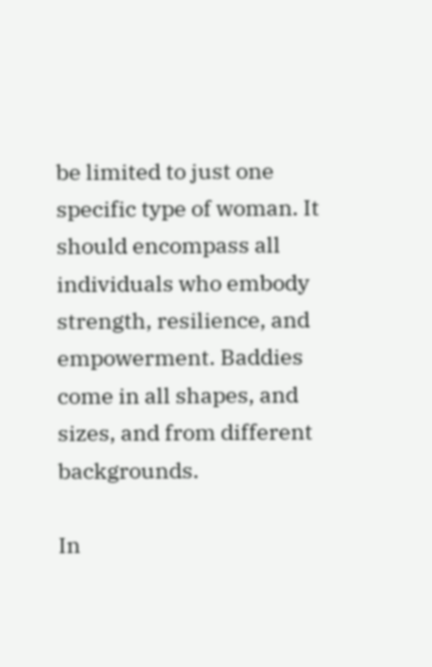be limited to just one specific type of woman. It should encompass all individuals who embody strength, resilience, and empowerment. Baddies come in all shapes, and sizes, and from different backgrounds.

In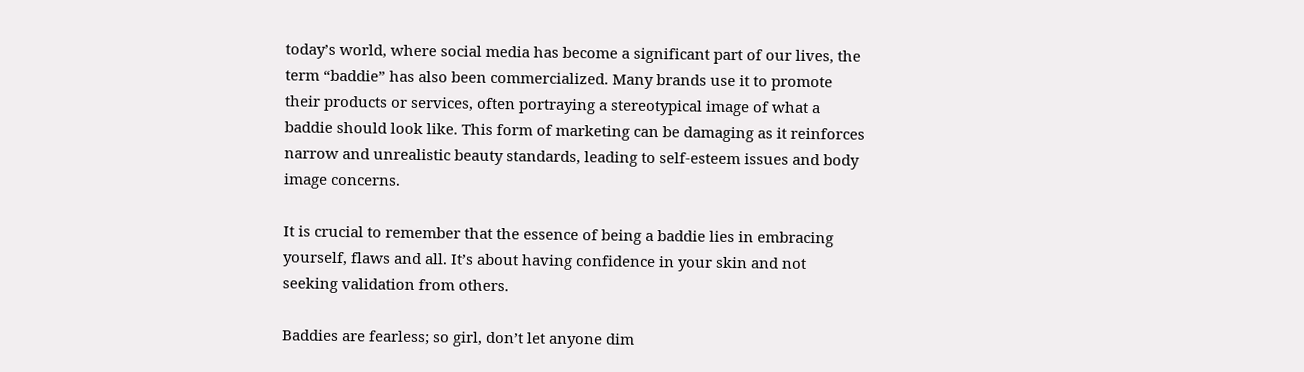today’s world, where social media has become a significant part of our lives, the term “baddie” has also been commercialized. Many brands use it to promote their products or services, often portraying a stereotypical image of what a baddie should look like. This form of marketing can be damaging as it reinforces narrow and unrealistic beauty standards, leading to self-esteem issues and body image concerns.

It is crucial to remember that the essence of being a baddie lies in embracing yourself, flaws and all. It’s about having confidence in your skin and not seeking validation from others.

Baddies are fearless; so girl, don’t let anyone dim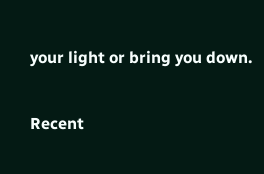your light or bring you down.

Recent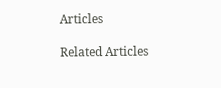Articles

Related Articles